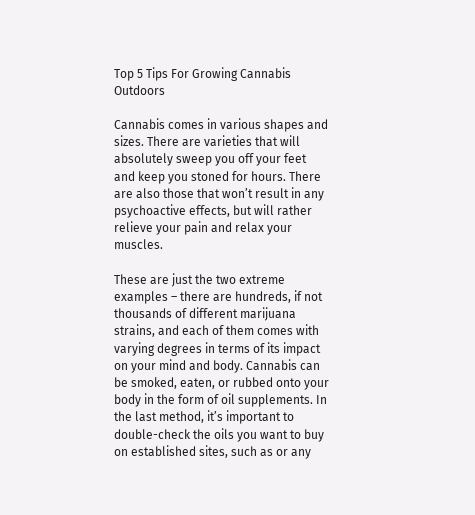Top 5 Tips For Growing Cannabis Outdoors

Cannabis comes in various shapes and sizes. There are varieties that will absolutely sweep you off your feet and keep you stoned for hours. There are also those that won’t result in any psychoactive effects, but will rather relieve your pain and relax your muscles.

These are just the two extreme examples – there are hundreds, if not thousands of different marijuana strains, and each of them comes with varying degrees in terms of its impact on your mind and body. Cannabis can be smoked, eaten, or rubbed onto your body in the form of oil supplements. In the last method, it’s important to double-check the oils you want to buy on established sites, such as or any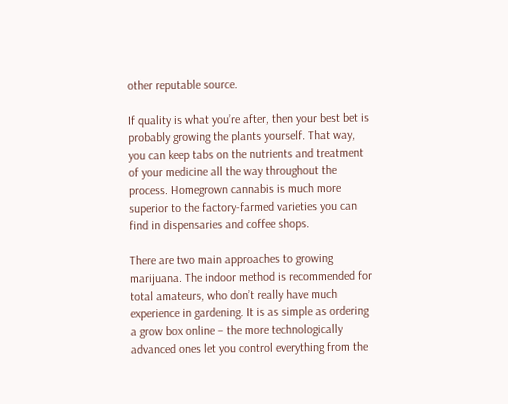other reputable source.

If quality is what you’re after, then your best bet is probably growing the plants yourself. That way, you can keep tabs on the nutrients and treatment of your medicine all the way throughout the process. Homegrown cannabis is much more superior to the factory-farmed varieties you can find in dispensaries and coffee shops.

There are two main approaches to growing marijuana. The indoor method is recommended for total amateurs, who don’t really have much experience in gardening. It is as simple as ordering a grow box online – the more technologically advanced ones let you control everything from the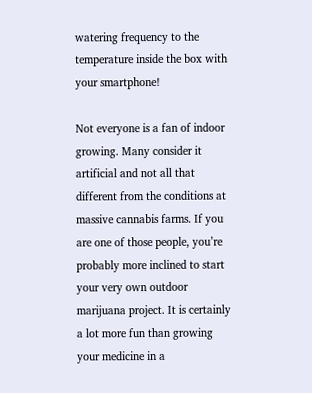watering frequency to the temperature inside the box with your smartphone!

Not everyone is a fan of indoor growing. Many consider it artificial and not all that different from the conditions at massive cannabis farms. If you are one of those people, you’re probably more inclined to start your very own outdoor marijuana project. It is certainly a lot more fun than growing your medicine in a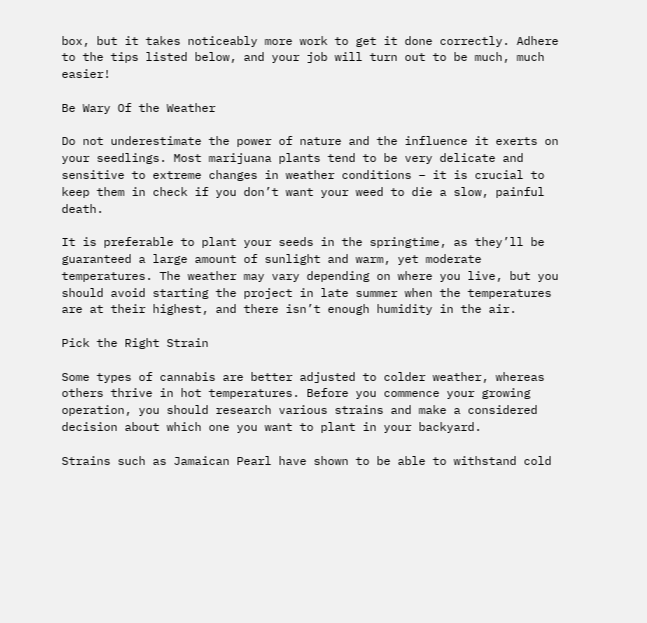box, but it takes noticeably more work to get it done correctly. Adhere to the tips listed below, and your job will turn out to be much, much easier!

Be Wary Of the Weather

Do not underestimate the power of nature and the influence it exerts on your seedlings. Most marijuana plants tend to be very delicate and sensitive to extreme changes in weather conditions – it is crucial to keep them in check if you don’t want your weed to die a slow, painful death.

It is preferable to plant your seeds in the springtime, as they’ll be guaranteed a large amount of sunlight and warm, yet moderate temperatures. The weather may vary depending on where you live, but you should avoid starting the project in late summer when the temperatures are at their highest, and there isn’t enough humidity in the air.

Pick the Right Strain

Some types of cannabis are better adjusted to colder weather, whereas others thrive in hot temperatures. Before you commence your growing operation, you should research various strains and make a considered decision about which one you want to plant in your backyard.

Strains such as Jamaican Pearl have shown to be able to withstand cold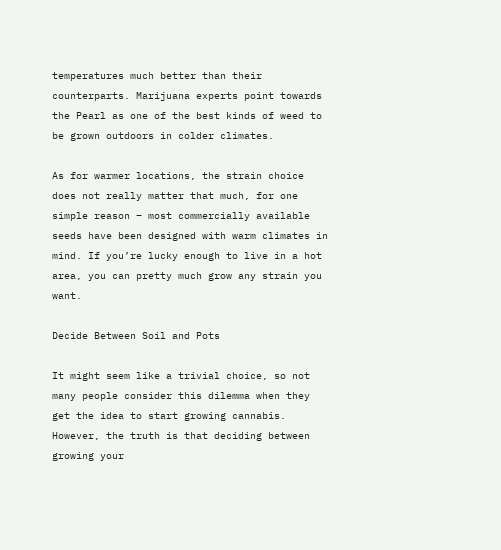temperatures much better than their counterparts. Marijuana experts point towards the Pearl as one of the best kinds of weed to be grown outdoors in colder climates.

As for warmer locations, the strain choice does not really matter that much, for one simple reason – most commercially available seeds have been designed with warm climates in mind. If you’re lucky enough to live in a hot area, you can pretty much grow any strain you want.

Decide Between Soil and Pots

It might seem like a trivial choice, so not many people consider this dilemma when they get the idea to start growing cannabis. However, the truth is that deciding between growing your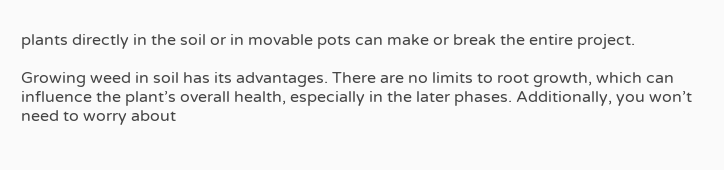plants directly in the soil or in movable pots can make or break the entire project.

Growing weed in soil has its advantages. There are no limits to root growth, which can influence the plant’s overall health, especially in the later phases. Additionally, you won’t need to worry about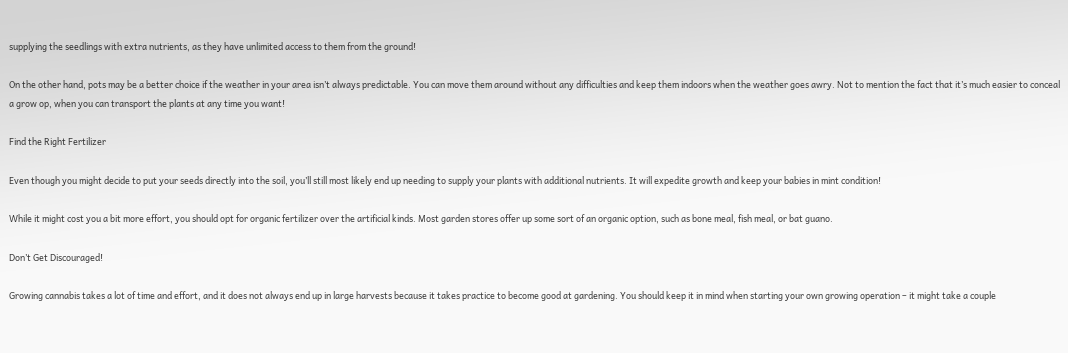supplying the seedlings with extra nutrients, as they have unlimited access to them from the ground!

On the other hand, pots may be a better choice if the weather in your area isn’t always predictable. You can move them around without any difficulties and keep them indoors when the weather goes awry. Not to mention the fact that it’s much easier to conceal a grow op, when you can transport the plants at any time you want!

Find the Right Fertilizer

Even though you might decide to put your seeds directly into the soil, you’ll still most likely end up needing to supply your plants with additional nutrients. It will expedite growth and keep your babies in mint condition!

While it might cost you a bit more effort, you should opt for organic fertilizer over the artificial kinds. Most garden stores offer up some sort of an organic option, such as bone meal, fish meal, or bat guano.

Don’t Get Discouraged!

Growing cannabis takes a lot of time and effort, and it does not always end up in large harvests because it takes practice to become good at gardening. You should keep it in mind when starting your own growing operation – it might take a couple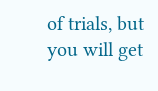of trials, but you will get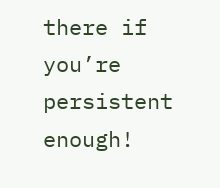there if you’re persistent enough!